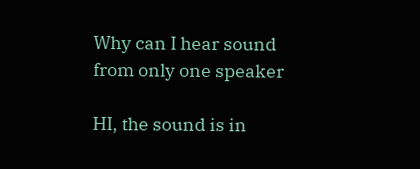Why can I hear sound from only one speaker

HI, the sound is in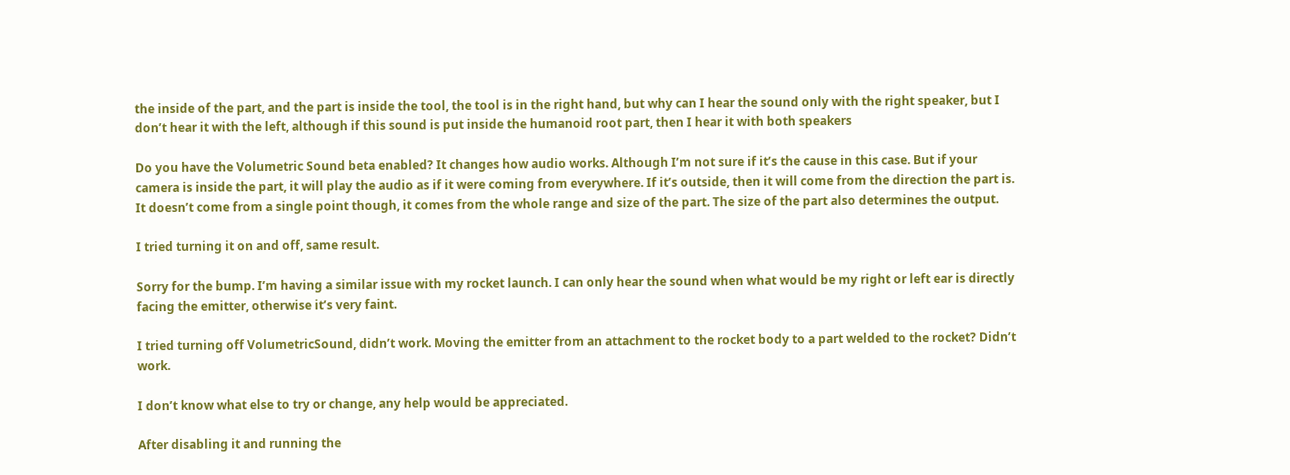the inside of the part, and the part is inside the tool, the tool is in the right hand, but why can I hear the sound only with the right speaker, but I don’t hear it with the left, although if this sound is put inside the humanoid root part, then I hear it with both speakers

Do you have the Volumetric Sound beta enabled? It changes how audio works. Although I’m not sure if it’s the cause in this case. But if your camera is inside the part, it will play the audio as if it were coming from everywhere. If it’s outside, then it will come from the direction the part is. It doesn’t come from a single point though, it comes from the whole range and size of the part. The size of the part also determines the output.

I tried turning it on and off, same result.

Sorry for the bump. I’m having a similar issue with my rocket launch. I can only hear the sound when what would be my right or left ear is directly facing the emitter, otherwise it’s very faint.

I tried turning off VolumetricSound, didn’t work. Moving the emitter from an attachment to the rocket body to a part welded to the rocket? Didn’t work.

I don’t know what else to try or change, any help would be appreciated.

After disabling it and running the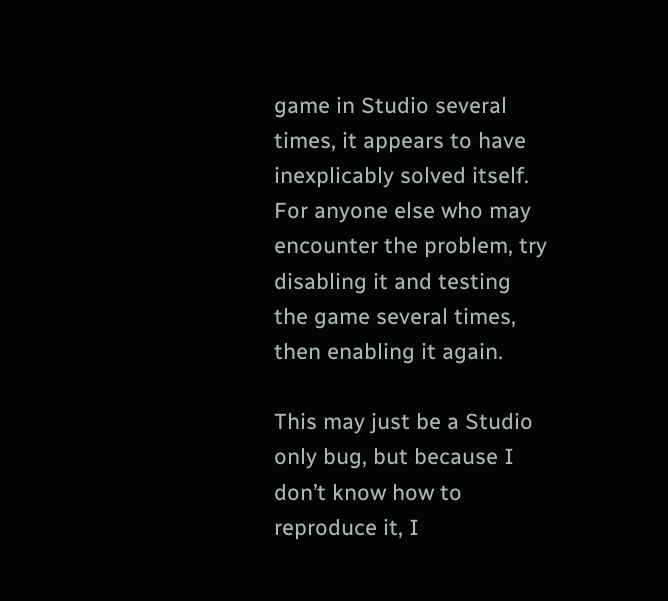game in Studio several times, it appears to have inexplicably solved itself. For anyone else who may encounter the problem, try disabling it and testing the game several times, then enabling it again.

This may just be a Studio only bug, but because I don’t know how to reproduce it, I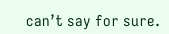can’t say for sure.